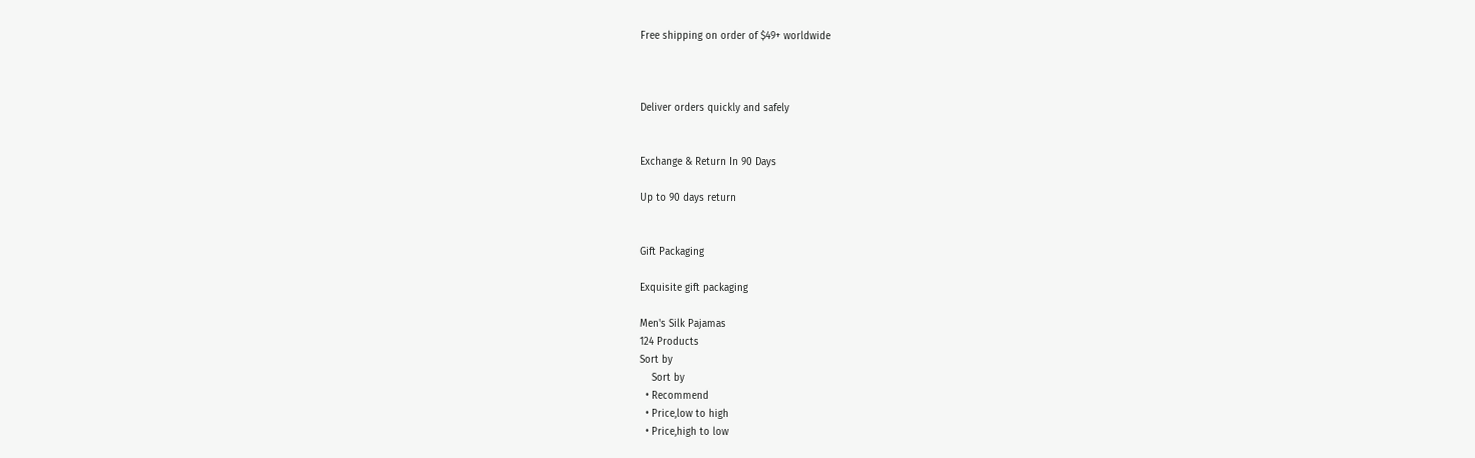Free shipping on order of $49+ worldwide



Deliver orders quickly and safely


Exchange & Return In 90 Days

Up to 90 days return


Gift Packaging

Exquisite gift packaging

Men's Silk Pajamas
124 Products
Sort by
    Sort by
  • Recommend
  • Price,low to high
  • Price,high to low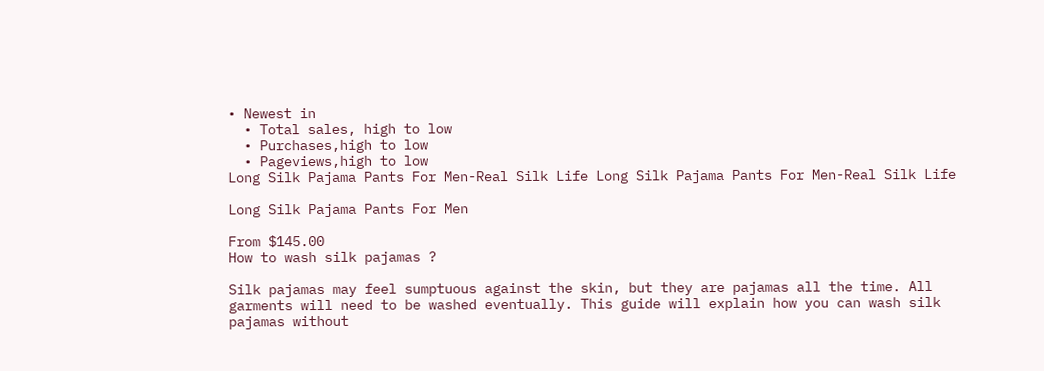• Newest in
  • Total sales, high to low
  • Purchases,high to low
  • Pageviews,high to low
Long Silk Pajama Pants For Men-Real Silk Life Long Silk Pajama Pants For Men-Real Silk Life

Long Silk Pajama Pants For Men

From $145.00
How to wash silk pajamas ?

Silk pajamas may feel sumptuous against the skin, but they are pajamas all the time. All garments will need to be washed eventually. This guide will explain how you can wash silk pajamas without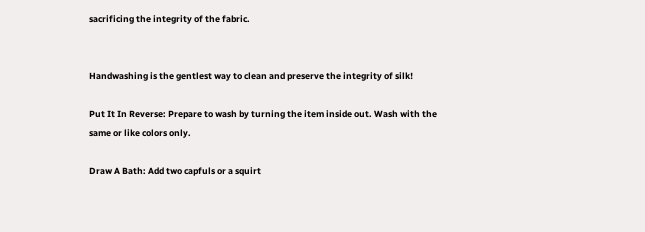sacrificing the integrity of the fabric.


Handwashing is the gentlest way to clean and preserve the integrity of silk!

Put It In Reverse: Prepare to wash by turning the item inside out. Wash with the same or like colors only.

Draw A Bath: Add two capfuls or a squirt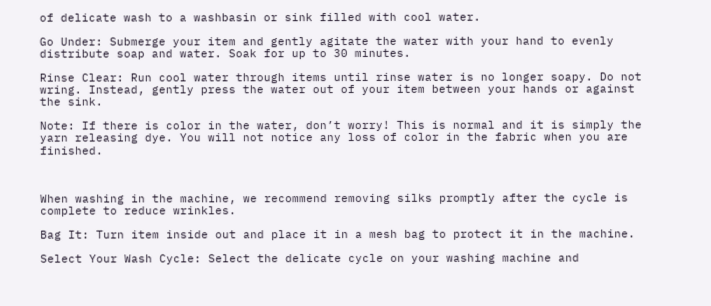of delicate wash to a washbasin or sink filled with cool water.

Go Under: Submerge your item and gently agitate the water with your hand to evenly distribute soap and water. Soak for up to 30 minutes.

Rinse Clear: Run cool water through items until rinse water is no longer soapy. Do not wring. Instead, gently press the water out of your item between your hands or against the sink.

Note: If there is color in the water, don’t worry! This is normal and it is simply the yarn releasing dye. You will not notice any loss of color in the fabric when you are finished.



When washing in the machine, we recommend removing silks promptly after the cycle is complete to reduce wrinkles.

Bag It: Turn item inside out and place it in a mesh bag to protect it in the machine.

Select Your Wash Cycle: Select the delicate cycle on your washing machine and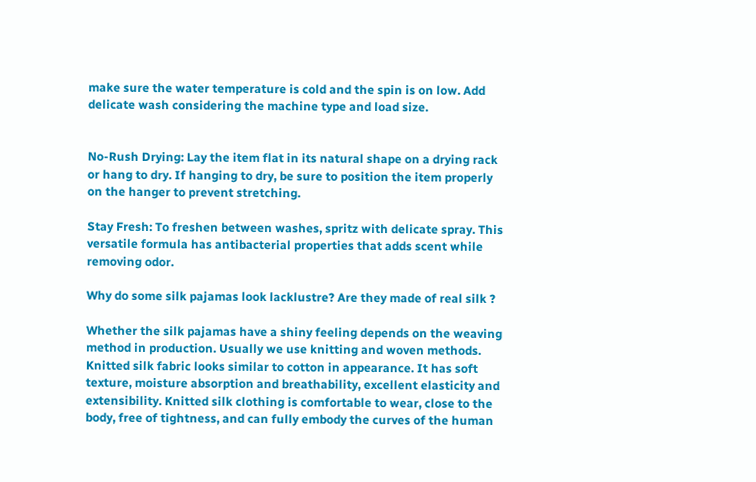make sure the water temperature is cold and the spin is on low. Add delicate wash considering the machine type and load size.


No-Rush Drying: Lay the item flat in its natural shape on a drying rack or hang to dry. If hanging to dry, be sure to position the item properly on the hanger to prevent stretching.

Stay Fresh: To freshen between washes, spritz with delicate spray. This versatile formula has antibacterial properties that adds scent while removing odor.

Why do some silk pajamas look lacklustre? Are they made of real silk ?

Whether the silk pajamas have a shiny feeling depends on the weaving method in production. Usually we use knitting and woven methods. Knitted silk fabric looks similar to cotton in appearance. It has soft texture, moisture absorption and breathability, excellent elasticity and extensibility. Knitted silk clothing is comfortable to wear, close to the body, free of tightness, and can fully embody the curves of the human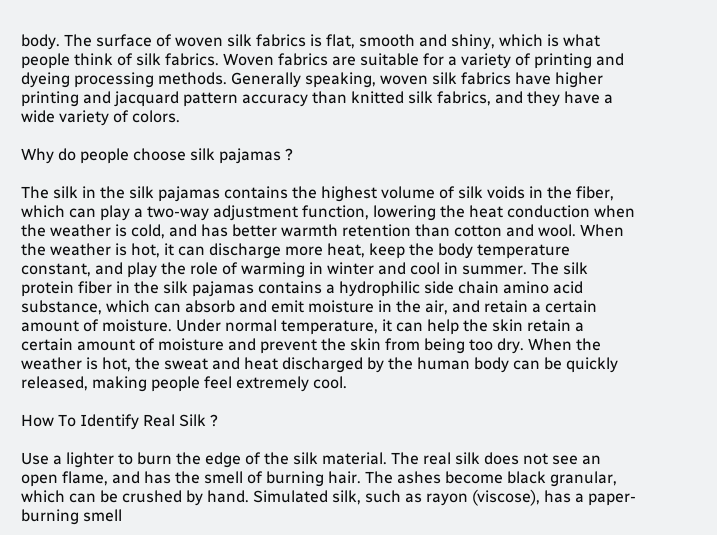body. The surface of woven silk fabrics is flat, smooth and shiny, which is what people think of silk fabrics. Woven fabrics are suitable for a variety of printing and dyeing processing methods. Generally speaking, woven silk fabrics have higher printing and jacquard pattern accuracy than knitted silk fabrics, and they have a wide variety of colors.

Why do people choose silk pajamas ?

The silk in the silk pajamas contains the highest volume of silk voids in the fiber, which can play a two-way adjustment function, lowering the heat conduction when the weather is cold, and has better warmth retention than cotton and wool. When the weather is hot, it can discharge more heat, keep the body temperature constant, and play the role of warming in winter and cool in summer. The silk protein fiber in the silk pajamas contains a hydrophilic side chain amino acid substance, which can absorb and emit moisture in the air, and retain a certain amount of moisture. Under normal temperature, it can help the skin retain a certain amount of moisture and prevent the skin from being too dry. When the weather is hot, the sweat and heat discharged by the human body can be quickly released, making people feel extremely cool.

How To Identify Real Silk ?

Use a lighter to burn the edge of the silk material. The real silk does not see an open flame, and has the smell of burning hair. The ashes become black granular, which can be crushed by hand. Simulated silk, such as rayon (viscose), has a paper-burning smell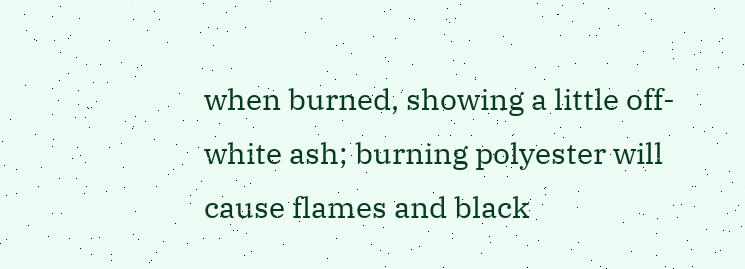when burned, showing a little off-white ash; burning polyester will cause flames and black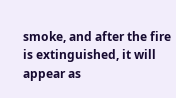smoke, and after the fire is extinguished, it will appear as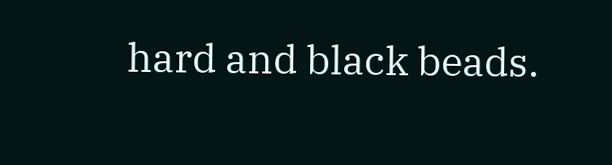hard and black beads.